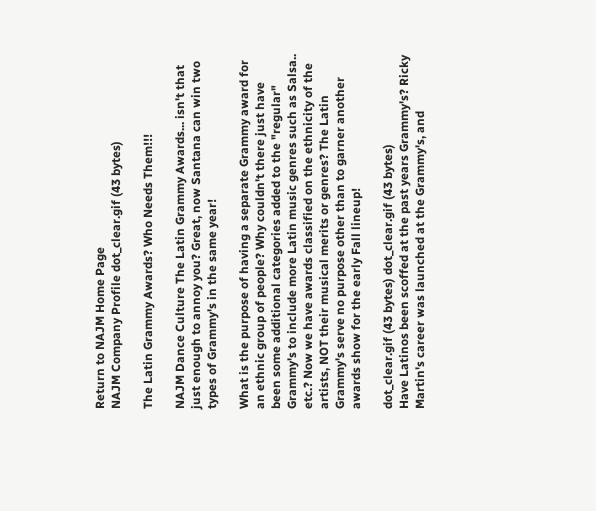Return to NAJM Home Page
NAJM Company Profile dot_clear.gif (43 bytes)

The Latin Grammy Awards? Who Needs Them!!!

NAJM Dance Culture The Latin Grammy Awards... isn't that just enough to annoy you? Great, now Santana can win two types of Grammy's in the same year!

What is the purpose of having a separate Grammy award for an ethnic group of people? Why couldn't there just have been some additional categories added to the "regular" Grammy's to include more Latin music genres such as Salsa.. etc.? Now we have awards classified on the ethnicity of the artists, NOT their musical merits or genres? The Latin Grammy's serve no purpose other than to garner another awards show for the early Fall lineup!

dot_clear.gif (43 bytes) dot_clear.gif (43 bytes)
Have Latinos been scoffed at the past years Grammy's? Ricky Martin's career was launched at the Grammy's, and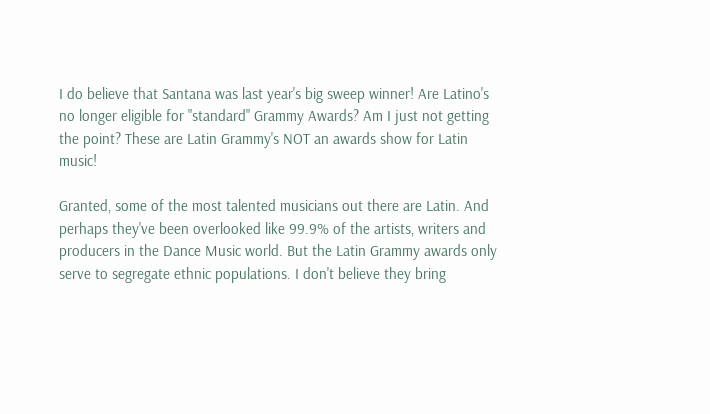I do believe that Santana was last year's big sweep winner! Are Latino's no longer eligible for "standard" Grammy Awards? Am I just not getting the point? These are Latin Grammy's NOT an awards show for Latin music!

Granted, some of the most talented musicians out there are Latin. And perhaps they've been overlooked like 99.9% of the artists, writers and producers in the Dance Music world. But the Latin Grammy awards only serve to segregate ethnic populations. I don't believe they bring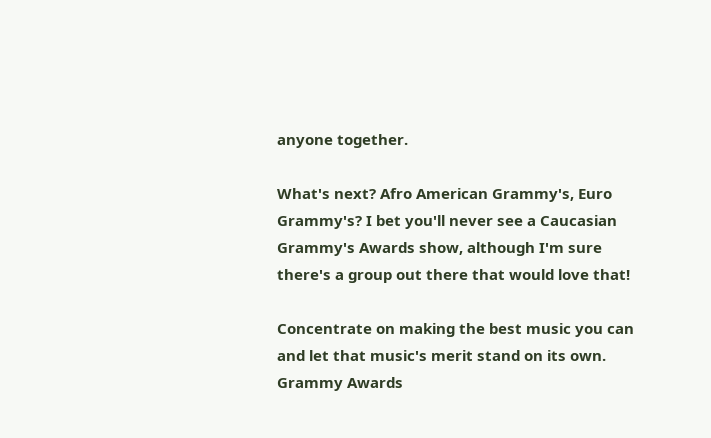anyone together.

What's next? Afro American Grammy's, Euro Grammy's? I bet you'll never see a Caucasian Grammy's Awards show, although I'm sure there's a group out there that would love that!

Concentrate on making the best music you can and let that music's merit stand on its own. Grammy Awards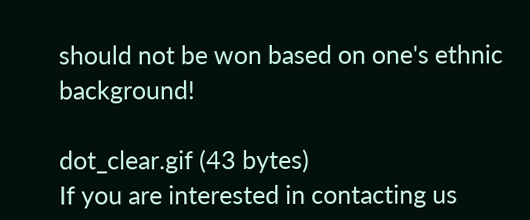should not be won based on one's ethnic background!

dot_clear.gif (43 bytes)
If you are interested in contacting us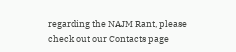regarding the NAJM Rant, please check out our Contacts page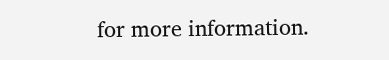for more information.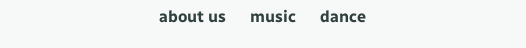about us      music      dance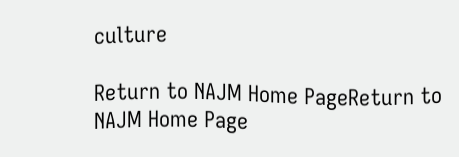culture

Return to NAJM Home PageReturn to NAJM Home Page